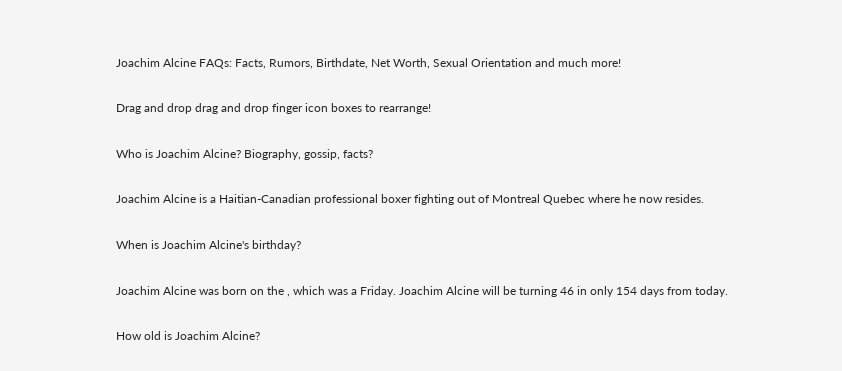Joachim Alcine FAQs: Facts, Rumors, Birthdate, Net Worth, Sexual Orientation and much more!

Drag and drop drag and drop finger icon boxes to rearrange!

Who is Joachim Alcine? Biography, gossip, facts?

Joachim Alcine is a Haitian-Canadian professional boxer fighting out of Montreal Quebec where he now resides.

When is Joachim Alcine's birthday?

Joachim Alcine was born on the , which was a Friday. Joachim Alcine will be turning 46 in only 154 days from today.

How old is Joachim Alcine?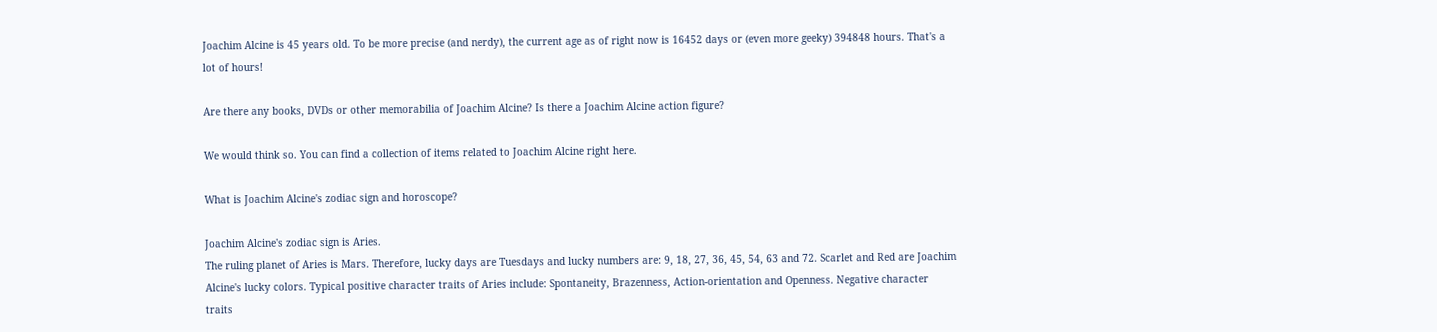Joachim Alcine is 45 years old. To be more precise (and nerdy), the current age as of right now is 16452 days or (even more geeky) 394848 hours. That's a lot of hours!

Are there any books, DVDs or other memorabilia of Joachim Alcine? Is there a Joachim Alcine action figure?

We would think so. You can find a collection of items related to Joachim Alcine right here.

What is Joachim Alcine's zodiac sign and horoscope?

Joachim Alcine's zodiac sign is Aries.
The ruling planet of Aries is Mars. Therefore, lucky days are Tuesdays and lucky numbers are: 9, 18, 27, 36, 45, 54, 63 and 72. Scarlet and Red are Joachim Alcine's lucky colors. Typical positive character traits of Aries include: Spontaneity, Brazenness, Action-orientation and Openness. Negative character traits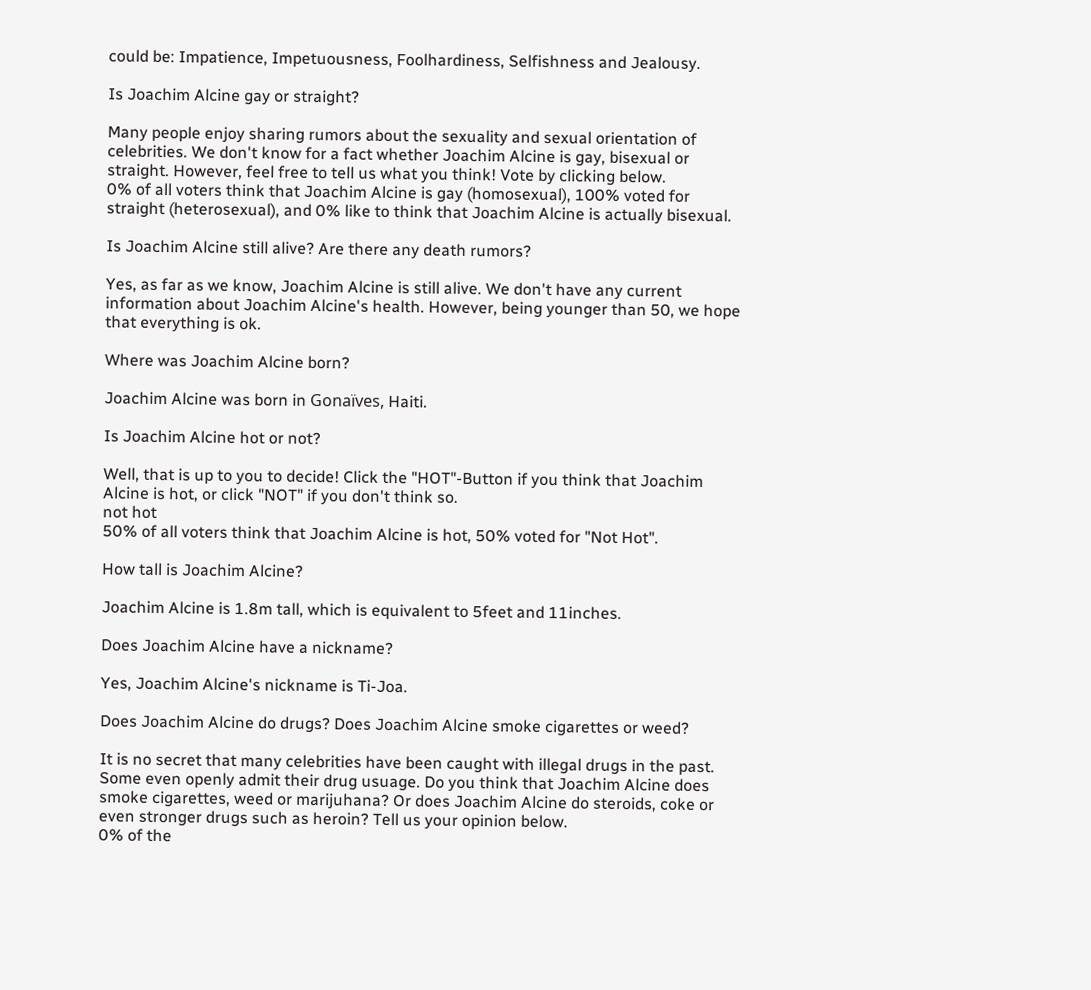could be: Impatience, Impetuousness, Foolhardiness, Selfishness and Jealousy.

Is Joachim Alcine gay or straight?

Many people enjoy sharing rumors about the sexuality and sexual orientation of celebrities. We don't know for a fact whether Joachim Alcine is gay, bisexual or straight. However, feel free to tell us what you think! Vote by clicking below.
0% of all voters think that Joachim Alcine is gay (homosexual), 100% voted for straight (heterosexual), and 0% like to think that Joachim Alcine is actually bisexual.

Is Joachim Alcine still alive? Are there any death rumors?

Yes, as far as we know, Joachim Alcine is still alive. We don't have any current information about Joachim Alcine's health. However, being younger than 50, we hope that everything is ok.

Where was Joachim Alcine born?

Joachim Alcine was born in Gonaïves, Haiti.

Is Joachim Alcine hot or not?

Well, that is up to you to decide! Click the "HOT"-Button if you think that Joachim Alcine is hot, or click "NOT" if you don't think so.
not hot
50% of all voters think that Joachim Alcine is hot, 50% voted for "Not Hot".

How tall is Joachim Alcine?

Joachim Alcine is 1.8m tall, which is equivalent to 5feet and 11inches.

Does Joachim Alcine have a nickname?

Yes, Joachim Alcine's nickname is Ti-Joa.

Does Joachim Alcine do drugs? Does Joachim Alcine smoke cigarettes or weed?

It is no secret that many celebrities have been caught with illegal drugs in the past. Some even openly admit their drug usuage. Do you think that Joachim Alcine does smoke cigarettes, weed or marijuhana? Or does Joachim Alcine do steroids, coke or even stronger drugs such as heroin? Tell us your opinion below.
0% of the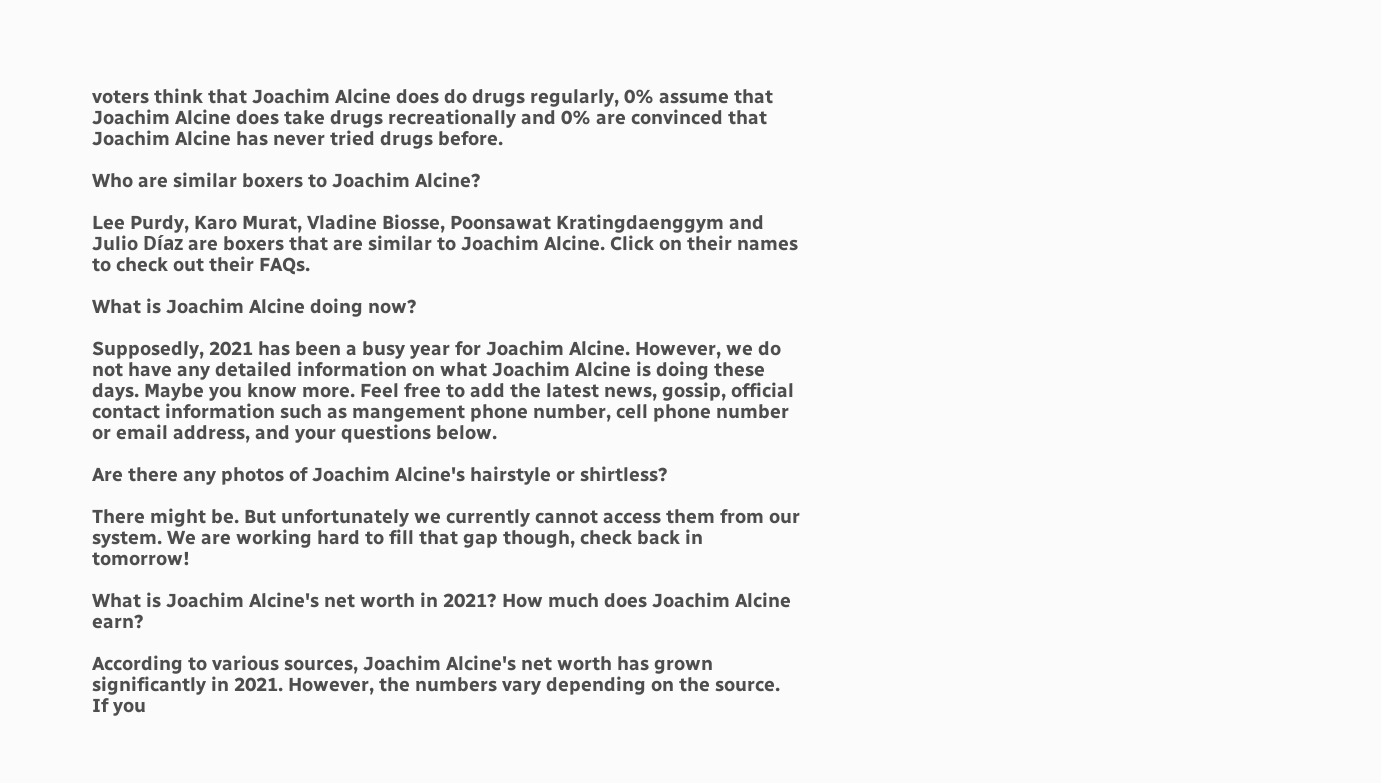voters think that Joachim Alcine does do drugs regularly, 0% assume that Joachim Alcine does take drugs recreationally and 0% are convinced that Joachim Alcine has never tried drugs before.

Who are similar boxers to Joachim Alcine?

Lee Purdy, Karo Murat, Vladine Biosse, Poonsawat Kratingdaenggym and Julio Díaz are boxers that are similar to Joachim Alcine. Click on their names to check out their FAQs.

What is Joachim Alcine doing now?

Supposedly, 2021 has been a busy year for Joachim Alcine. However, we do not have any detailed information on what Joachim Alcine is doing these days. Maybe you know more. Feel free to add the latest news, gossip, official contact information such as mangement phone number, cell phone number or email address, and your questions below.

Are there any photos of Joachim Alcine's hairstyle or shirtless?

There might be. But unfortunately we currently cannot access them from our system. We are working hard to fill that gap though, check back in tomorrow!

What is Joachim Alcine's net worth in 2021? How much does Joachim Alcine earn?

According to various sources, Joachim Alcine's net worth has grown significantly in 2021. However, the numbers vary depending on the source. If you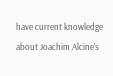have current knowledge about Joachim Alcine's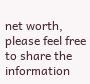net worth, please feel free to share the information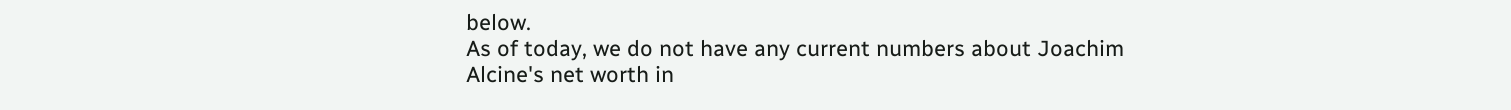below.
As of today, we do not have any current numbers about Joachim Alcine's net worth in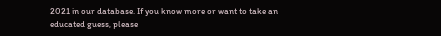2021 in our database. If you know more or want to take an educated guess, please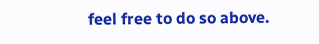feel free to do so above.